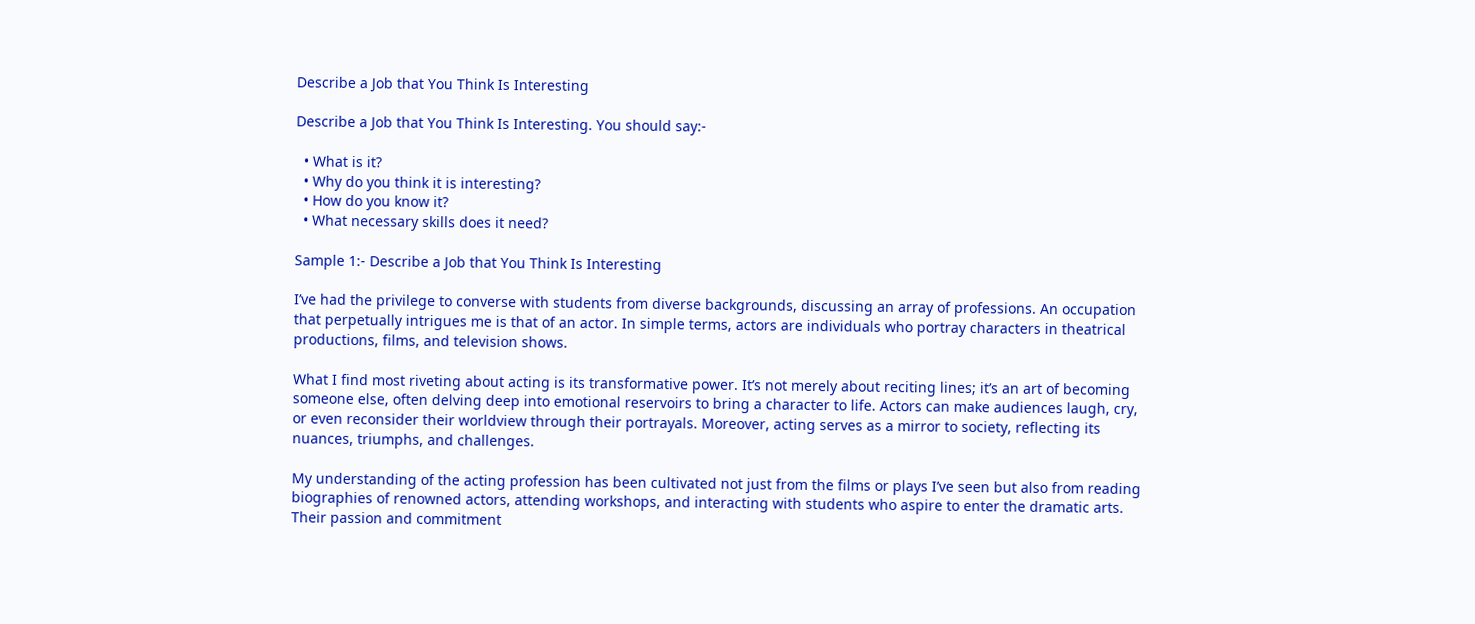Describe a Job that You Think Is Interesting

Describe a Job that You Think Is Interesting. You should say:-

  • What is it?
  • Why do you think it is interesting?
  • How do you know it?
  • What necessary skills does it need?

Sample 1:- Describe a Job that You Think Is Interesting

I’ve had the privilege to converse with students from diverse backgrounds, discussing an array of professions. An occupation that perpetually intrigues me is that of an actor. In simple terms, actors are individuals who portray characters in theatrical productions, films, and television shows.

What I find most riveting about acting is its transformative power. It’s not merely about reciting lines; it’s an art of becoming someone else, often delving deep into emotional reservoirs to bring a character to life. Actors can make audiences laugh, cry, or even reconsider their worldview through their portrayals. Moreover, acting serves as a mirror to society, reflecting its nuances, triumphs, and challenges.

My understanding of the acting profession has been cultivated not just from the films or plays I’ve seen but also from reading biographies of renowned actors, attending workshops, and interacting with students who aspire to enter the dramatic arts. Their passion and commitment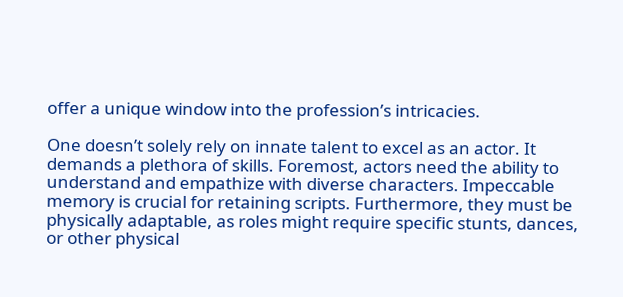offer a unique window into the profession’s intricacies.

One doesn’t solely rely on innate talent to excel as an actor. It demands a plethora of skills. Foremost, actors need the ability to understand and empathize with diverse characters. Impeccable memory is crucial for retaining scripts. Furthermore, they must be physically adaptable, as roles might require specific stunts, dances, or other physical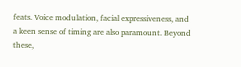feats. Voice modulation, facial expressiveness, and a keen sense of timing are also paramount. Beyond these,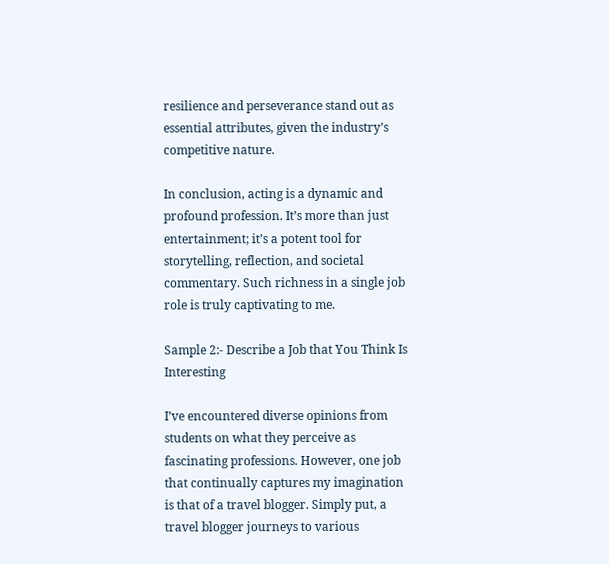resilience and perseverance stand out as essential attributes, given the industry’s competitive nature.

In conclusion, acting is a dynamic and profound profession. It’s more than just entertainment; it’s a potent tool for storytelling, reflection, and societal commentary. Such richness in a single job role is truly captivating to me.

Sample 2:- Describe a Job that You Think Is Interesting

I’ve encountered diverse opinions from students on what they perceive as fascinating professions. However, one job that continually captures my imagination is that of a travel blogger. Simply put, a travel blogger journeys to various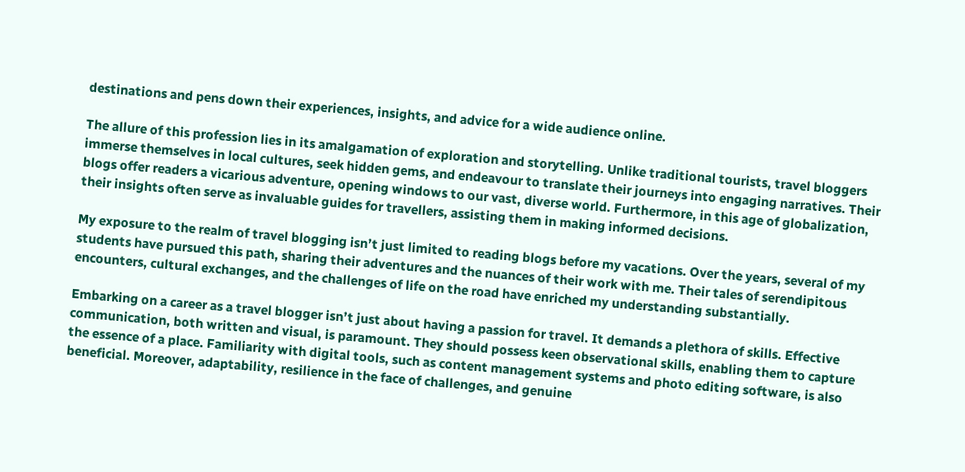destinations and pens down their experiences, insights, and advice for a wide audience online.

The allure of this profession lies in its amalgamation of exploration and storytelling. Unlike traditional tourists, travel bloggers immerse themselves in local cultures, seek hidden gems, and endeavour to translate their journeys into engaging narratives. Their blogs offer readers a vicarious adventure, opening windows to our vast, diverse world. Furthermore, in this age of globalization, their insights often serve as invaluable guides for travellers, assisting them in making informed decisions.

My exposure to the realm of travel blogging isn’t just limited to reading blogs before my vacations. Over the years, several of my students have pursued this path, sharing their adventures and the nuances of their work with me. Their tales of serendipitous encounters, cultural exchanges, and the challenges of life on the road have enriched my understanding substantially.

Embarking on a career as a travel blogger isn’t just about having a passion for travel. It demands a plethora of skills. Effective communication, both written and visual, is paramount. They should possess keen observational skills, enabling them to capture the essence of a place. Familiarity with digital tools, such as content management systems and photo editing software, is also beneficial. Moreover, adaptability, resilience in the face of challenges, and genuine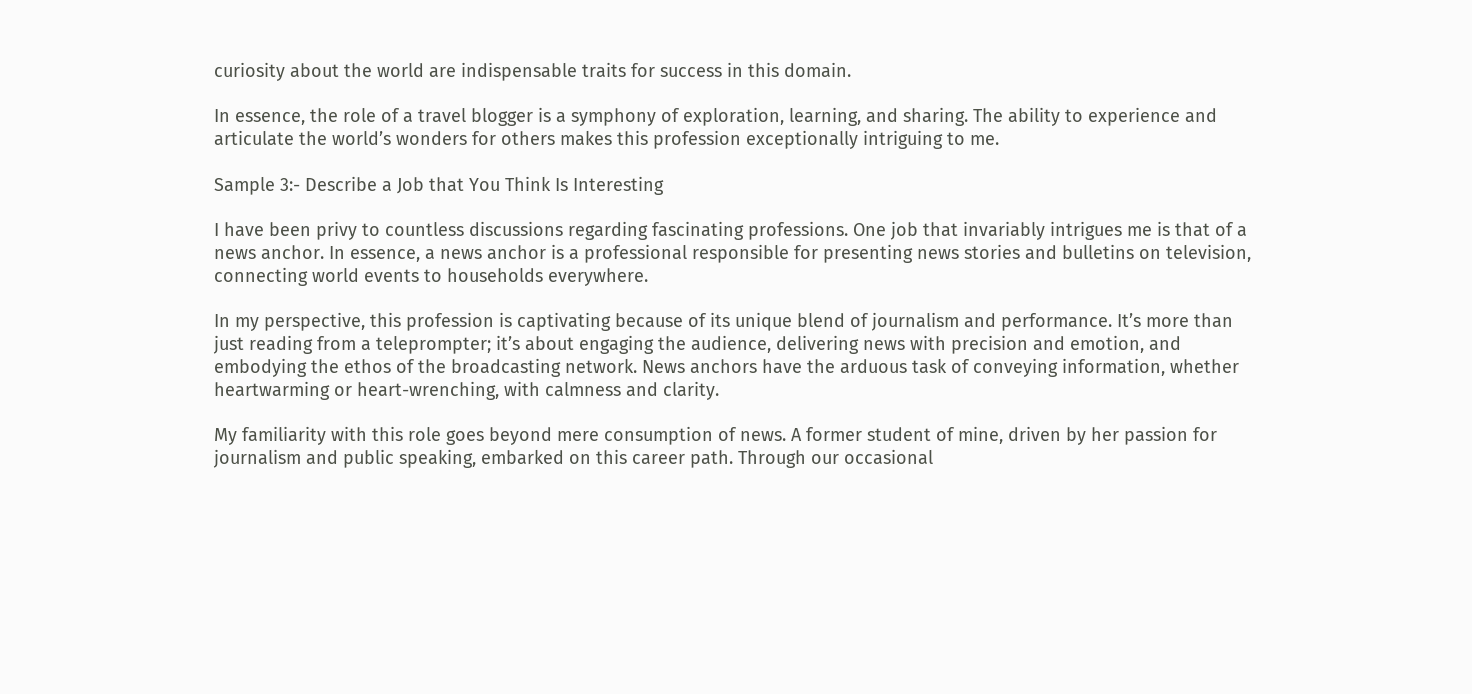curiosity about the world are indispensable traits for success in this domain.

In essence, the role of a travel blogger is a symphony of exploration, learning, and sharing. The ability to experience and articulate the world’s wonders for others makes this profession exceptionally intriguing to me.

Sample 3:- Describe a Job that You Think Is Interesting

I have been privy to countless discussions regarding fascinating professions. One job that invariably intrigues me is that of a news anchor. In essence, a news anchor is a professional responsible for presenting news stories and bulletins on television, connecting world events to households everywhere.

In my perspective, this profession is captivating because of its unique blend of journalism and performance. It’s more than just reading from a teleprompter; it’s about engaging the audience, delivering news with precision and emotion, and embodying the ethos of the broadcasting network. News anchors have the arduous task of conveying information, whether heartwarming or heart-wrenching, with calmness and clarity.

My familiarity with this role goes beyond mere consumption of news. A former student of mine, driven by her passion for journalism and public speaking, embarked on this career path. Through our occasional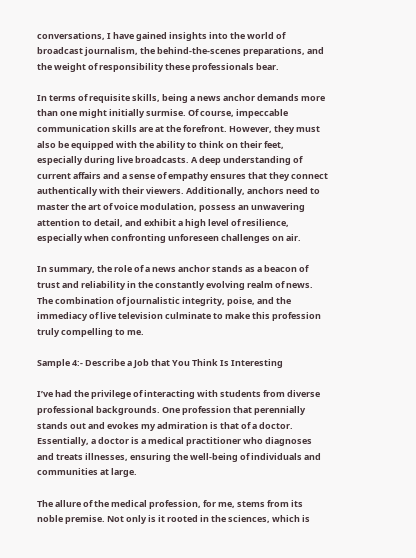conversations, I have gained insights into the world of broadcast journalism, the behind-the-scenes preparations, and the weight of responsibility these professionals bear.

In terms of requisite skills, being a news anchor demands more than one might initially surmise. Of course, impeccable communication skills are at the forefront. However, they must also be equipped with the ability to think on their feet, especially during live broadcasts. A deep understanding of current affairs and a sense of empathy ensures that they connect authentically with their viewers. Additionally, anchors need to master the art of voice modulation, possess an unwavering attention to detail, and exhibit a high level of resilience, especially when confronting unforeseen challenges on air.

In summary, the role of a news anchor stands as a beacon of trust and reliability in the constantly evolving realm of news. The combination of journalistic integrity, poise, and the immediacy of live television culminate to make this profession truly compelling to me.

Sample 4:- Describe a Job that You Think Is Interesting

I’ve had the privilege of interacting with students from diverse professional backgrounds. One profession that perennially stands out and evokes my admiration is that of a doctor. Essentially, a doctor is a medical practitioner who diagnoses and treats illnesses, ensuring the well-being of individuals and communities at large.

The allure of the medical profession, for me, stems from its noble premise. Not only is it rooted in the sciences, which is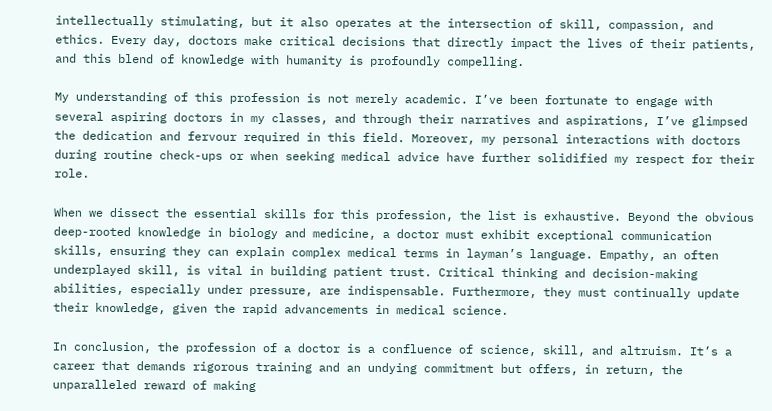intellectually stimulating, but it also operates at the intersection of skill, compassion, and ethics. Every day, doctors make critical decisions that directly impact the lives of their patients, and this blend of knowledge with humanity is profoundly compelling.

My understanding of this profession is not merely academic. I’ve been fortunate to engage with several aspiring doctors in my classes, and through their narratives and aspirations, I’ve glimpsed the dedication and fervour required in this field. Moreover, my personal interactions with doctors during routine check-ups or when seeking medical advice have further solidified my respect for their role.

When we dissect the essential skills for this profession, the list is exhaustive. Beyond the obvious deep-rooted knowledge in biology and medicine, a doctor must exhibit exceptional communication skills, ensuring they can explain complex medical terms in layman’s language. Empathy, an often underplayed skill, is vital in building patient trust. Critical thinking and decision-making abilities, especially under pressure, are indispensable. Furthermore, they must continually update their knowledge, given the rapid advancements in medical science.

In conclusion, the profession of a doctor is a confluence of science, skill, and altruism. It’s a career that demands rigorous training and an undying commitment but offers, in return, the unparalleled reward of making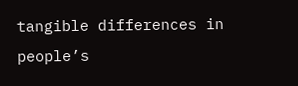tangible differences in people’s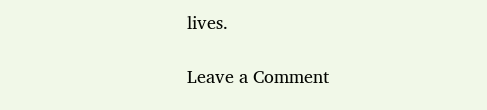lives.

Leave a Comment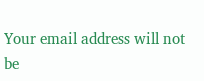Your email address will not be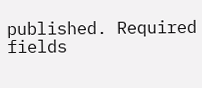published. Required fields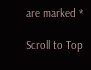are marked *

Scroll to Top